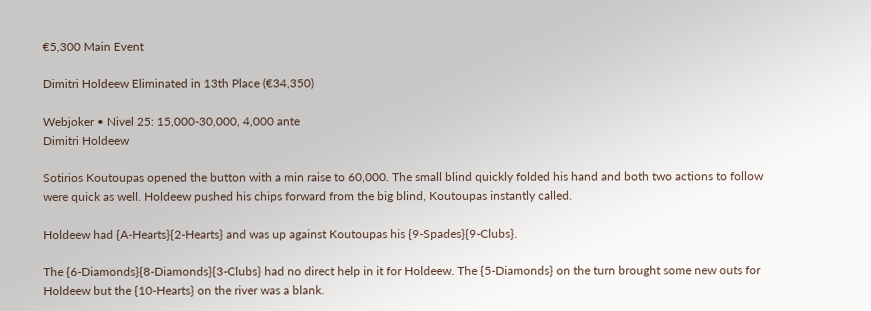€5,300 Main Event

Dimitri Holdeew Eliminated in 13th Place (€34,350)

Webjoker • Nivel 25: 15,000-30,000, 4,000 ante
Dimitri Holdeew

Sotirios Koutoupas opened the button with a min raise to 60,000. The small blind quickly folded his hand and both two actions to follow were quick as well. Holdeew pushed his chips forward from the big blind, Koutoupas instantly called.

Holdeew had {A-Hearts}{2-Hearts} and was up against Koutoupas his {9-Spades}{9-Clubs}.

The {6-Diamonds}{8-Diamonds}{3-Clubs} had no direct help in it for Holdeew. The {5-Diamonds} on the turn brought some new outs for Holdeew but the {10-Hearts} on the river was a blank.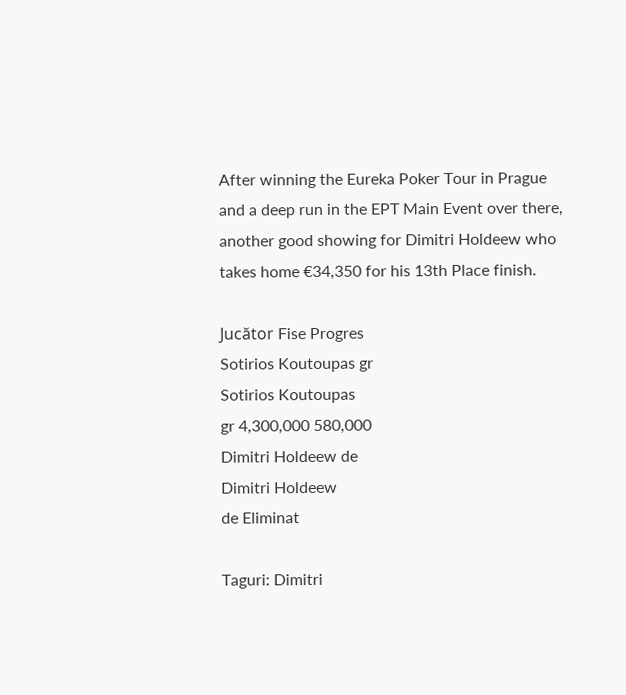After winning the Eureka Poker Tour in Prague and a deep run in the EPT Main Event over there, another good showing for Dimitri Holdeew who takes home €34,350 for his 13th Place finish.

Jucător Fise Progres
Sotirios Koutoupas gr
Sotirios Koutoupas
gr 4,300,000 580,000
Dimitri Holdeew de
Dimitri Holdeew
de Eliminat

Taguri: Dimitri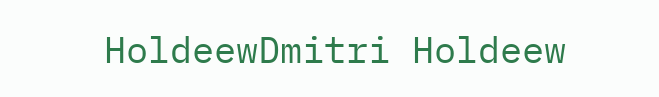HoldeewDmitri Holdeew